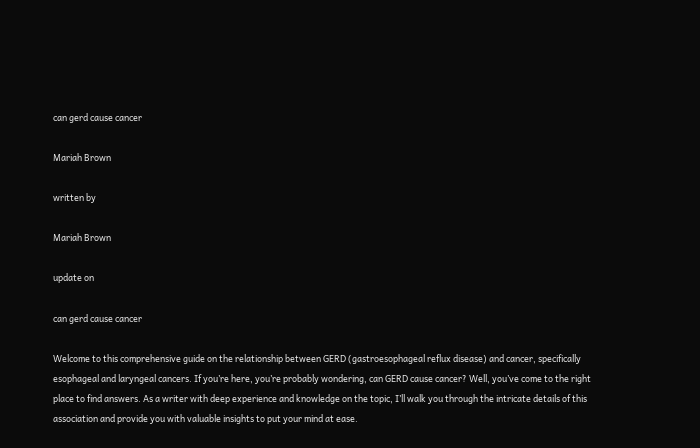can gerd cause cancer

Mariah Brown

written by

Mariah Brown

update on

can gerd cause cancer

Welcome to this comprehensive guide on the relationship between GERD (gastroesophageal reflux disease) and cancer, specifically esophageal and laryngeal cancers. If you’re here, you’re probably wondering, can GERD cause cancer? Well, you’ve come to the right place to find answers. As a writer with deep experience and knowledge on the topic, I’ll walk you through the intricate details of this association and provide you with valuable insights to put your mind at ease.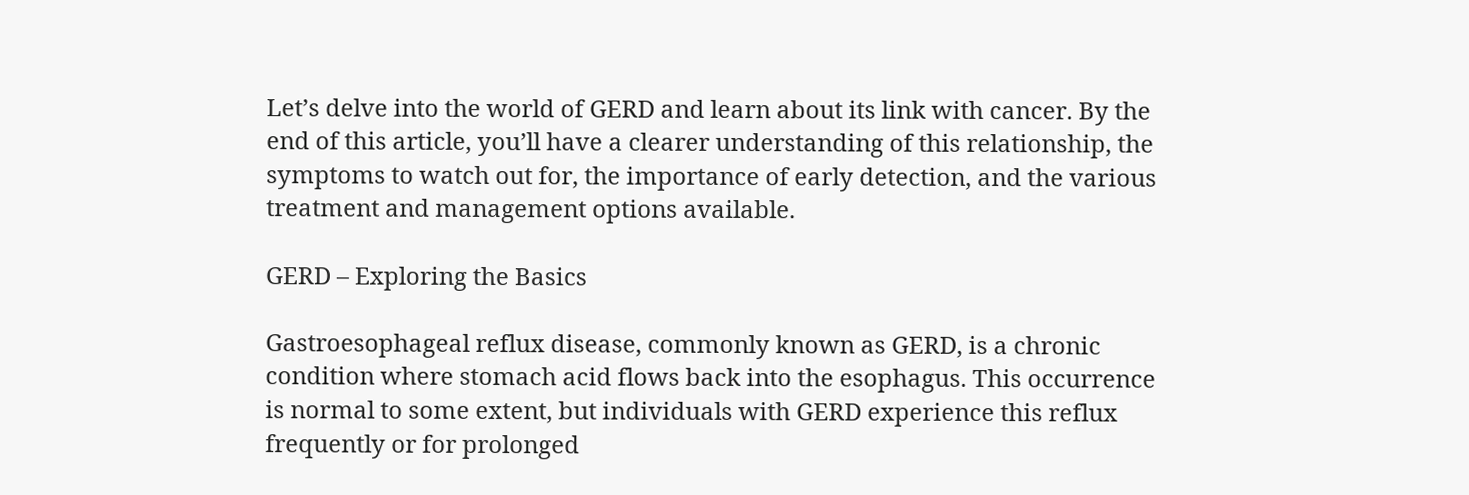Let’s delve into the world of GERD and learn about its link with cancer. By the end of this article, you’ll have a clearer understanding of this relationship, the symptoms to watch out for, the importance of early detection, and the various treatment and management options available.

GERD – Exploring the Basics

Gastroesophageal reflux disease, commonly known as GERD, is a chronic condition where stomach acid flows back into the esophagus. This occurrence is normal to some extent, but individuals with GERD experience this reflux frequently or for prolonged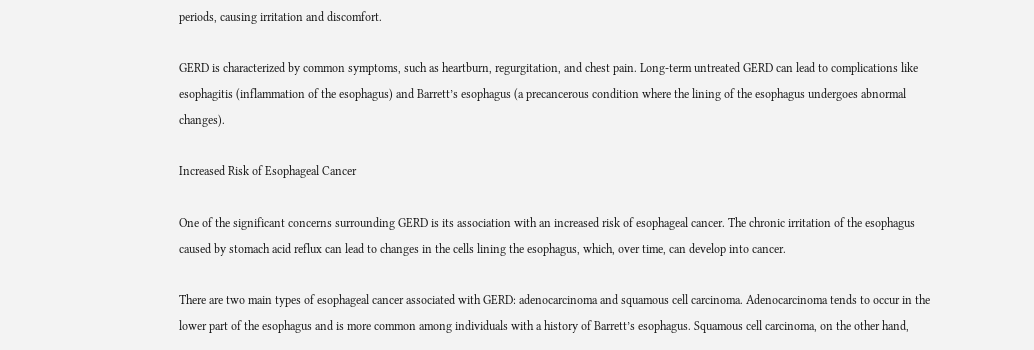periods, causing irritation and discomfort.

GERD is characterized by common symptoms, such as heartburn, regurgitation, and chest pain. Long-term untreated GERD can lead to complications like esophagitis (inflammation of the esophagus) and Barrett’s esophagus (a precancerous condition where the lining of the esophagus undergoes abnormal changes).

Increased Risk of Esophageal Cancer

One of the significant concerns surrounding GERD is its association with an increased risk of esophageal cancer. The chronic irritation of the esophagus caused by stomach acid reflux can lead to changes in the cells lining the esophagus, which, over time, can develop into cancer.

There are two main types of esophageal cancer associated with GERD: adenocarcinoma and squamous cell carcinoma. Adenocarcinoma tends to occur in the lower part of the esophagus and is more common among individuals with a history of Barrett’s esophagus. Squamous cell carcinoma, on the other hand,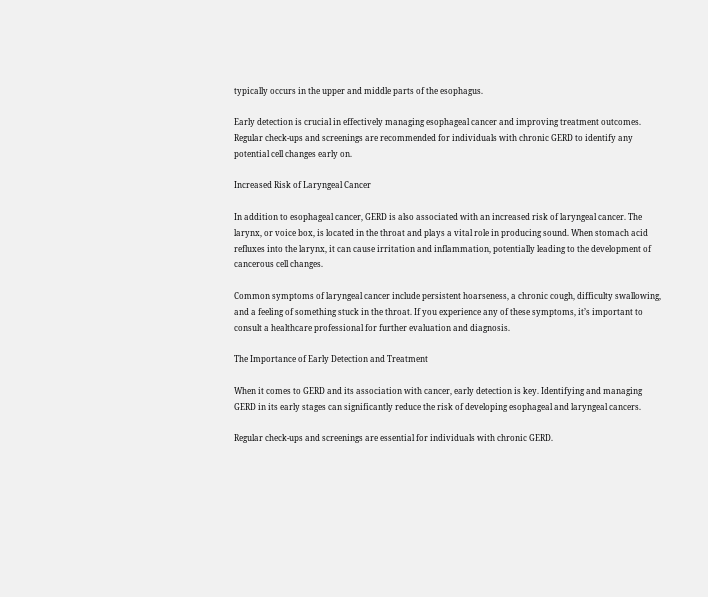typically occurs in the upper and middle parts of the esophagus.

Early detection is crucial in effectively managing esophageal cancer and improving treatment outcomes. Regular check-ups and screenings are recommended for individuals with chronic GERD to identify any potential cell changes early on.

Increased Risk of Laryngeal Cancer

In addition to esophageal cancer, GERD is also associated with an increased risk of laryngeal cancer. The larynx, or voice box, is located in the throat and plays a vital role in producing sound. When stomach acid refluxes into the larynx, it can cause irritation and inflammation, potentially leading to the development of cancerous cell changes.

Common symptoms of laryngeal cancer include persistent hoarseness, a chronic cough, difficulty swallowing, and a feeling of something stuck in the throat. If you experience any of these symptoms, it’s important to consult a healthcare professional for further evaluation and diagnosis.

The Importance of Early Detection and Treatment

When it comes to GERD and its association with cancer, early detection is key. Identifying and managing GERD in its early stages can significantly reduce the risk of developing esophageal and laryngeal cancers.

Regular check-ups and screenings are essential for individuals with chronic GERD.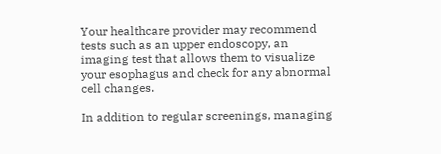Your healthcare provider may recommend tests such as an upper endoscopy, an imaging test that allows them to visualize your esophagus and check for any abnormal cell changes.

In addition to regular screenings, managing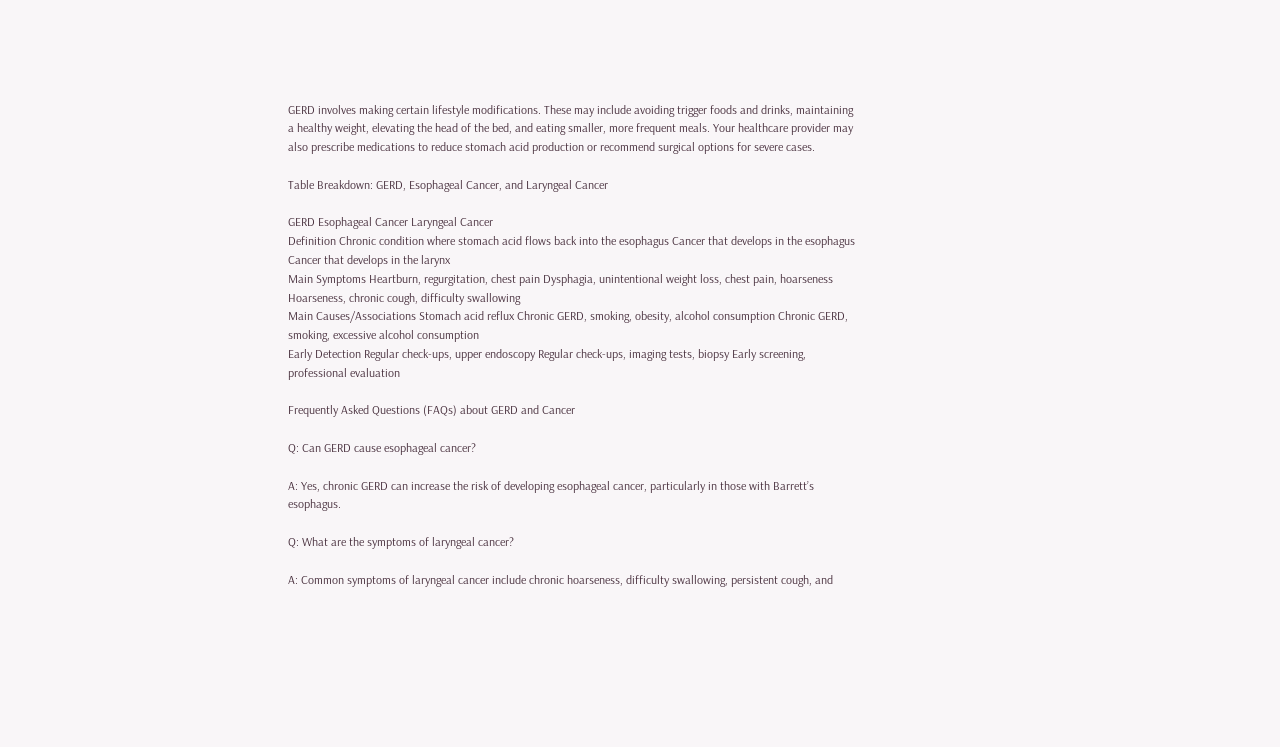GERD involves making certain lifestyle modifications. These may include avoiding trigger foods and drinks, maintaining a healthy weight, elevating the head of the bed, and eating smaller, more frequent meals. Your healthcare provider may also prescribe medications to reduce stomach acid production or recommend surgical options for severe cases.

Table Breakdown: GERD, Esophageal Cancer, and Laryngeal Cancer

GERD Esophageal Cancer Laryngeal Cancer
Definition Chronic condition where stomach acid flows back into the esophagus Cancer that develops in the esophagus Cancer that develops in the larynx
Main Symptoms Heartburn, regurgitation, chest pain Dysphagia, unintentional weight loss, chest pain, hoarseness Hoarseness, chronic cough, difficulty swallowing
Main Causes/Associations Stomach acid reflux Chronic GERD, smoking, obesity, alcohol consumption Chronic GERD, smoking, excessive alcohol consumption
Early Detection Regular check-ups, upper endoscopy Regular check-ups, imaging tests, biopsy Early screening, professional evaluation

Frequently Asked Questions (FAQs) about GERD and Cancer

Q: Can GERD cause esophageal cancer?

A: Yes, chronic GERD can increase the risk of developing esophageal cancer, particularly in those with Barrett’s esophagus.

Q: What are the symptoms of laryngeal cancer?

A: Common symptoms of laryngeal cancer include chronic hoarseness, difficulty swallowing, persistent cough, and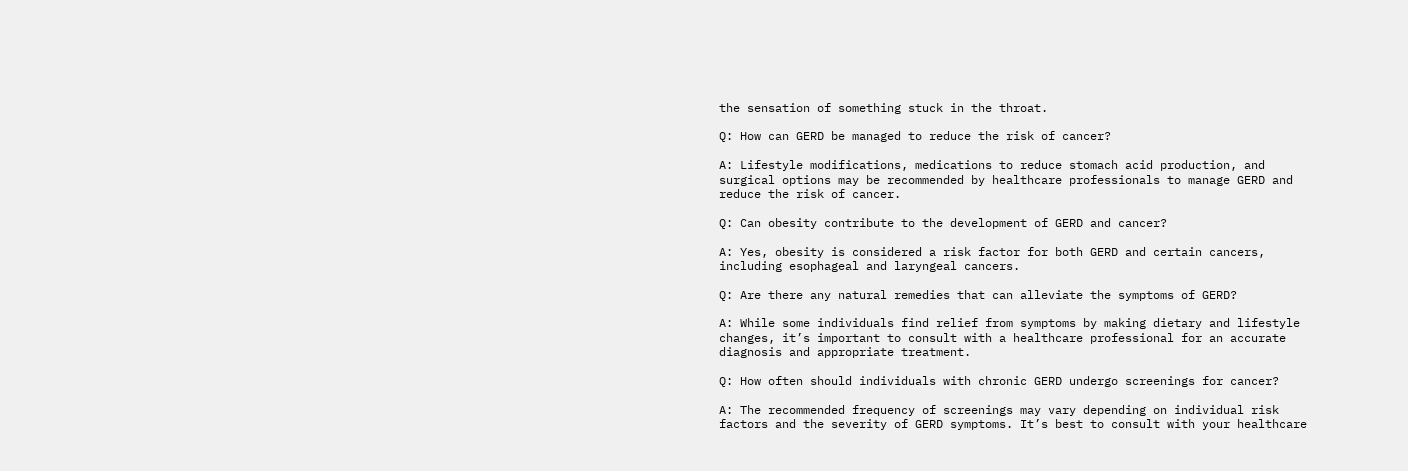the sensation of something stuck in the throat.

Q: How can GERD be managed to reduce the risk of cancer?

A: Lifestyle modifications, medications to reduce stomach acid production, and surgical options may be recommended by healthcare professionals to manage GERD and reduce the risk of cancer.

Q: Can obesity contribute to the development of GERD and cancer?

A: Yes, obesity is considered a risk factor for both GERD and certain cancers, including esophageal and laryngeal cancers.

Q: Are there any natural remedies that can alleviate the symptoms of GERD?

A: While some individuals find relief from symptoms by making dietary and lifestyle changes, it’s important to consult with a healthcare professional for an accurate diagnosis and appropriate treatment.

Q: How often should individuals with chronic GERD undergo screenings for cancer?

A: The recommended frequency of screenings may vary depending on individual risk factors and the severity of GERD symptoms. It’s best to consult with your healthcare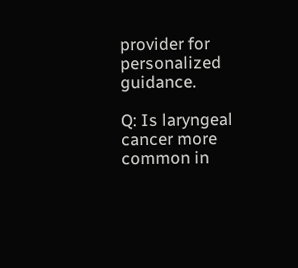provider for personalized guidance.

Q: Is laryngeal cancer more common in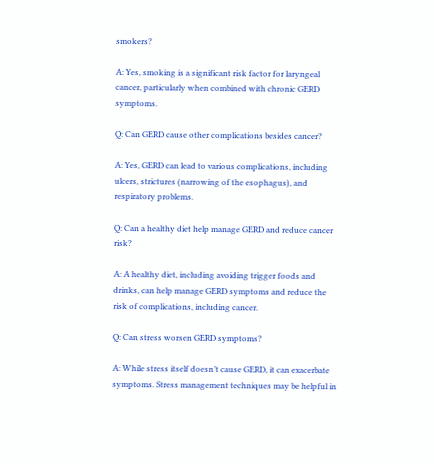smokers?

A: Yes, smoking is a significant risk factor for laryngeal cancer, particularly when combined with chronic GERD symptoms.

Q: Can GERD cause other complications besides cancer?

A: Yes, GERD can lead to various complications, including ulcers, strictures (narrowing of the esophagus), and respiratory problems.

Q: Can a healthy diet help manage GERD and reduce cancer risk?

A: A healthy diet, including avoiding trigger foods and drinks, can help manage GERD symptoms and reduce the risk of complications, including cancer.

Q: Can stress worsen GERD symptoms?

A: While stress itself doesn’t cause GERD, it can exacerbate symptoms. Stress management techniques may be helpful in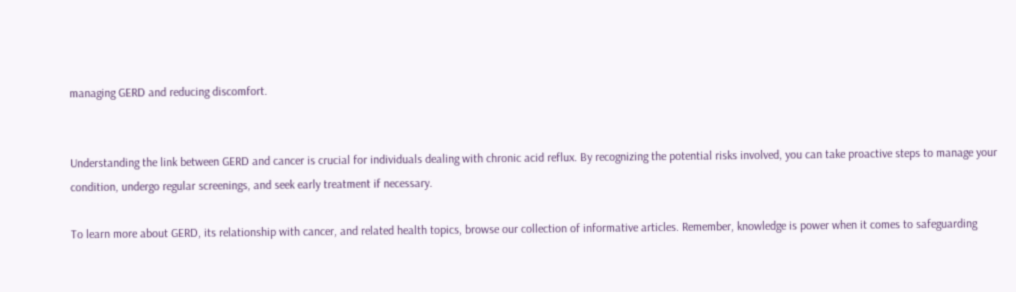managing GERD and reducing discomfort.


Understanding the link between GERD and cancer is crucial for individuals dealing with chronic acid reflux. By recognizing the potential risks involved, you can take proactive steps to manage your condition, undergo regular screenings, and seek early treatment if necessary.

To learn more about GERD, its relationship with cancer, and related health topics, browse our collection of informative articles. Remember, knowledge is power when it comes to safeguarding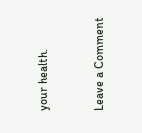your health.


Leave a Comment